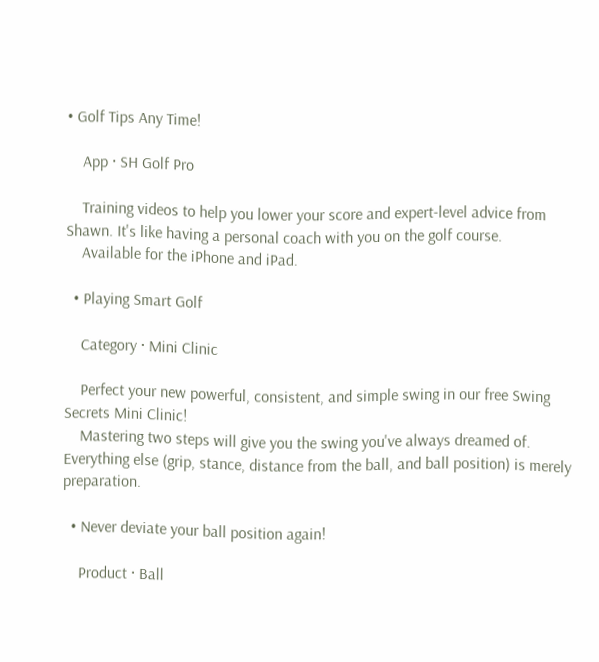• Golf Tips Any Time!

    App · SH Golf Pro

    Training videos to help you lower your score and expert-level advice from Shawn. It's like having a personal coach with you on the golf course.
    Available for the iPhone and iPad.

  • Playing Smart Golf

    Category · Mini Clinic

    Perfect your new powerful, consistent, and simple swing in our free Swing Secrets Mini Clinic!
    Mastering two steps will give you the swing you've always dreamed of. Everything else (grip, stance, distance from the ball, and ball position) is merely preparation.

  • Never deviate your ball position again!

    Product · Ball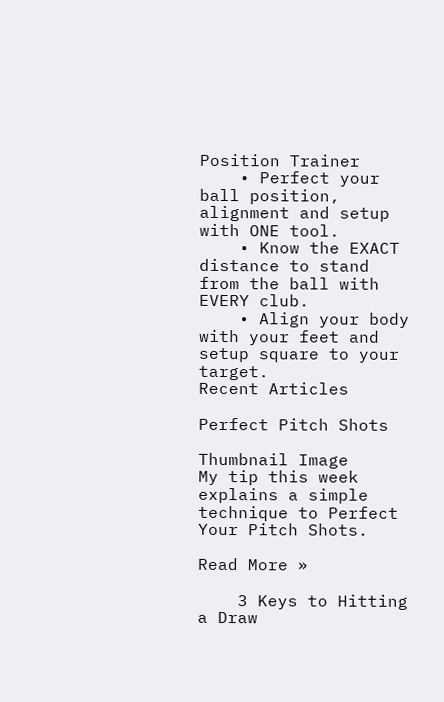Position Trainer
    • Perfect your ball position, alignment and setup with ONE tool.
    • Know the EXACT distance to stand from the ball with EVERY club.
    • Align your body with your feet and setup square to your target.
Recent Articles

Perfect Pitch Shots

Thumbnail Image
My tip this week explains a simple technique to Perfect Your Pitch Shots.

Read More »

    3 Keys to Hitting a Draw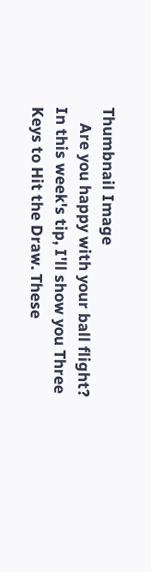Thumbnail Image
    Are you happy with your ball flight? In this week's tip, I'll show you Three Keys to Hit the Draw. These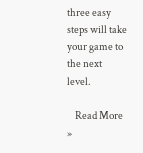three easy steps will take your game to the next level.

    Read More »